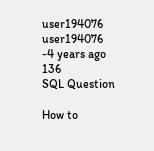user194076 user194076 -4 years ago 136
SQL Question

How to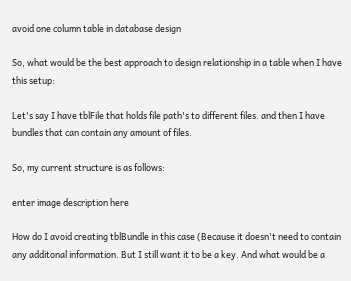avoid one column table in database design

So, what would be the best approach to design relationship in a table when I have this setup:

Let's say I have tblFile that holds file path's to different files. and then I have bundles that can contain any amount of files.

So, my current structure is as follows:

enter image description here

How do I avoid creating tblBundle in this case (Because it doesn't need to contain any additonal information. But I still want it to be a key. And what would be a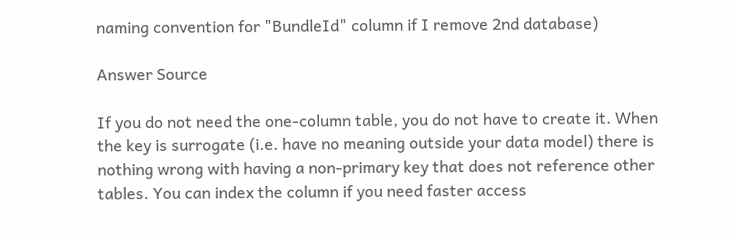naming convention for "BundleId" column if I remove 2nd database)

Answer Source

If you do not need the one-column table, you do not have to create it. When the key is surrogate (i.e. have no meaning outside your data model) there is nothing wrong with having a non-primary key that does not reference other tables. You can index the column if you need faster access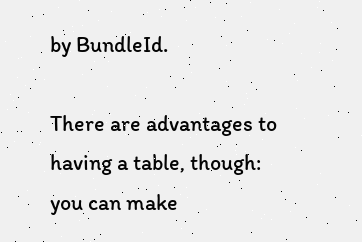by BundleId.

There are advantages to having a table, though: you can make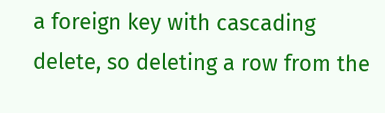a foreign key with cascading delete, so deleting a row from the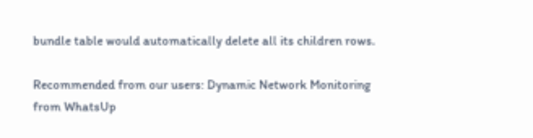bundle table would automatically delete all its children rows.

Recommended from our users: Dynamic Network Monitoring from WhatsUp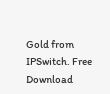Gold from IPSwitch. Free Download